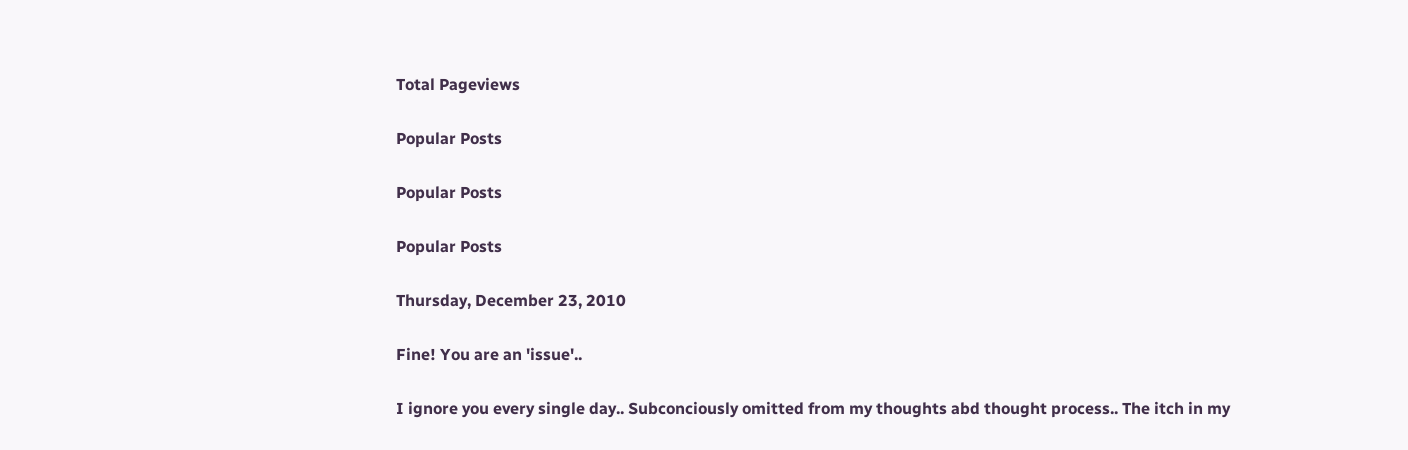Total Pageviews

Popular Posts

Popular Posts

Popular Posts

Thursday, December 23, 2010

Fine! You are an 'issue'..

I ignore you every single day.. Subconciously omitted from my thoughts abd thought process.. The itch in my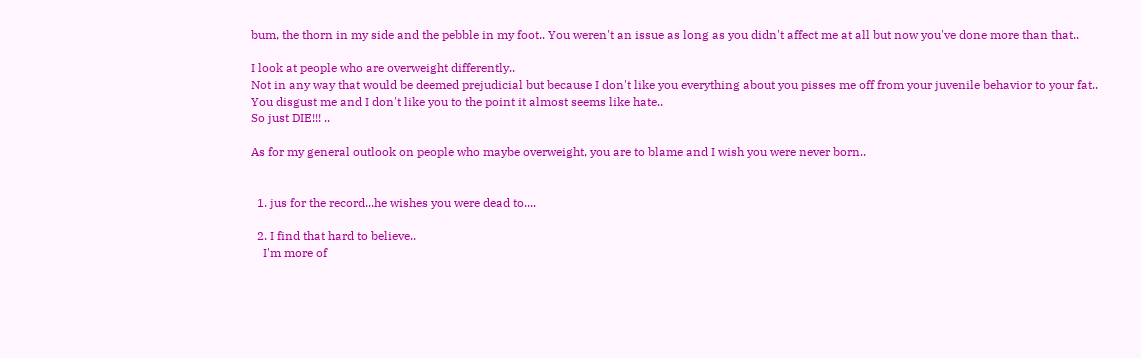bum, the thorn in my side and the pebble in my foot.. You weren't an issue as long as you didn't affect me at all but now you've done more than that..

I look at people who are overweight differently..
Not in any way that would be deemed prejudicial but because I don't like you everything about you pisses me off from your juvenile behavior to your fat.. You disgust me and I don't like you to the point it almost seems like hate..
So just DIE!!! ..

As for my general outlook on people who maybe overweight, you are to blame and I wish you were never born..


  1. jus for the record...he wishes you were dead to....

  2. I find that hard to believe..
    I'm more of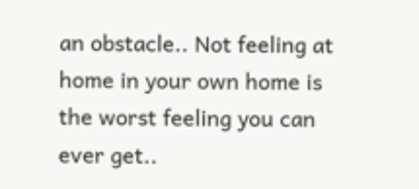an obstacle.. Not feeling at home in your own home is the worst feeling you can ever get..